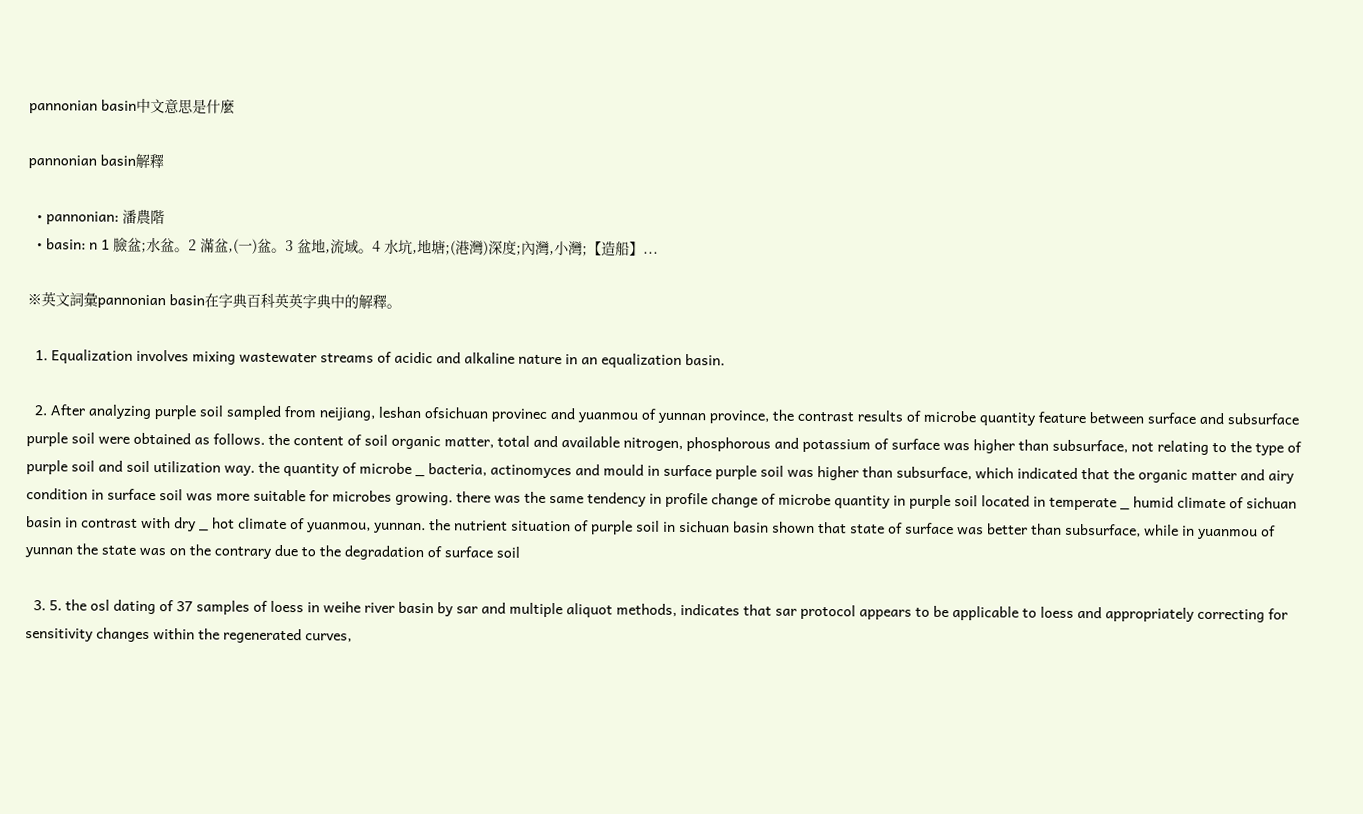pannonian basin中文意思是什麼

pannonian basin解釋

  • pannonian: 潘農階
  • basin: n 1 臉盆;水盆。2 滿盆,(一)盆。3 盆地,流域。4 水坑,地塘;(港灣)深度;內灣,小灣;【造船】...

※英文詞彙pannonian basin在字典百科英英字典中的解釋。

  1. Equalization involves mixing wastewater streams of acidic and alkaline nature in an equalization basin.

  2. After analyzing purple soil sampled from neijiang, leshan ofsichuan provinec and yuanmou of yunnan province, the contrast results of microbe quantity feature between surface and subsurface purple soil were obtained as follows. the content of soil organic matter, total and available nitrogen, phosphorous and potassium of surface was higher than subsurface, not relating to the type of purple soil and soil utilization way. the quantity of microbe _ bacteria, actinomyces and mould in surface purple soil was higher than subsurface, which indicated that the organic matter and airy condition in surface soil was more suitable for microbes growing. there was the same tendency in profile change of microbe quantity in purple soil located in temperate _ humid climate of sichuan basin in contrast with dry _ hot climate of yuanmou, yunnan. the nutrient situation of purple soil in sichuan basin shown that state of surface was better than subsurface, while in yuanmou of yunnan the state was on the contrary due to the degradation of surface soil

  3. 5. the osl dating of 37 samples of loess in weihe river basin by sar and multiple aliquot methods, indicates that sar protocol appears to be applicable to loess and appropriately correcting for sensitivity changes within the regenerated curves,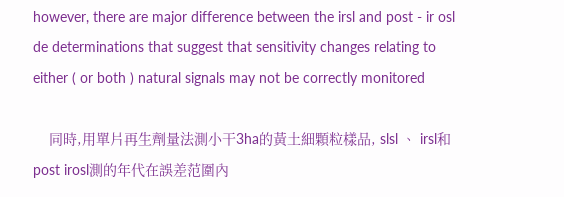however, there are major difference between the irsl and post - ir osl de determinations that suggest that sensitivity changes relating to either ( or both ) natural signals may not be correctly monitored

    同時,用單片再生劑量法測小干3ha的黃土細顆粒樣品, slsl 、 irsl和post irosl測的年代在誤差范圍內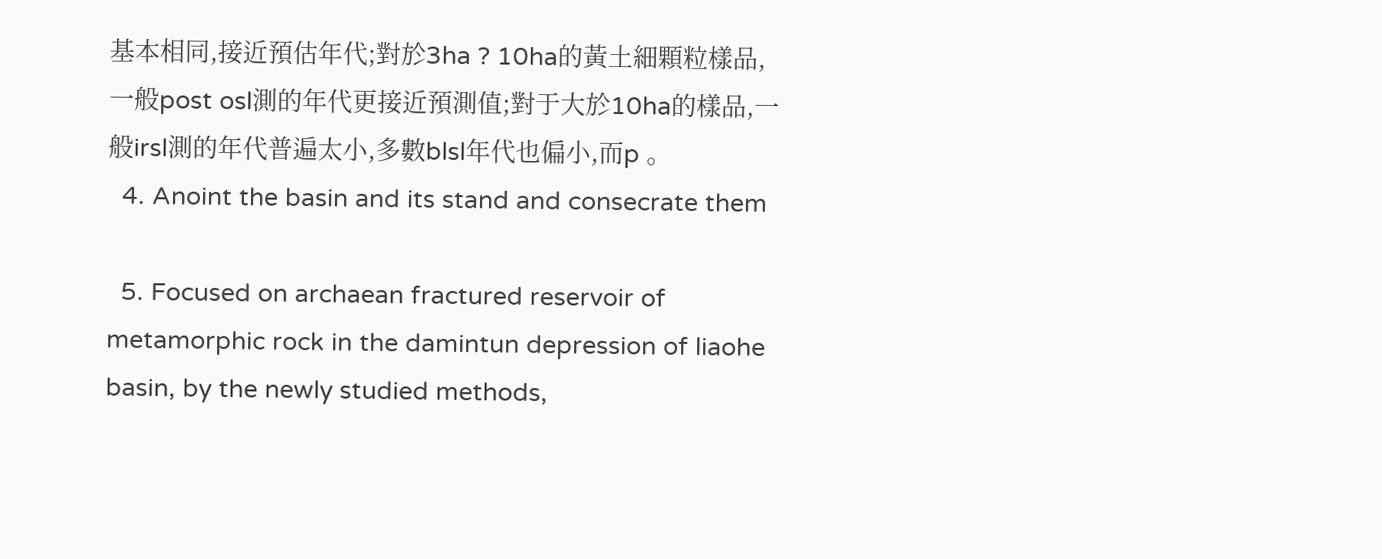基本相同,接近預估年代;對於3ha ? 10ha的黃土細顆粒樣品,一般post osl測的年代更接近預測值;對于大於10ha的樣品,一般irsl測的年代普遍太小,多數blsl年代也偏小,而p 。
  4. Anoint the basin and its stand and consecrate them

  5. Focused on archaean fractured reservoir of metamorphic rock in the damintun depression of liaohe basin, by the newly studied methods,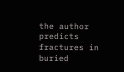the author predicts fractures in buried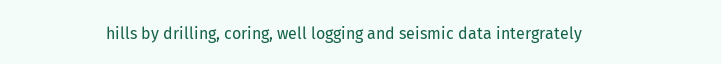hills by drilling, coring, well logging and seismic data intergrately